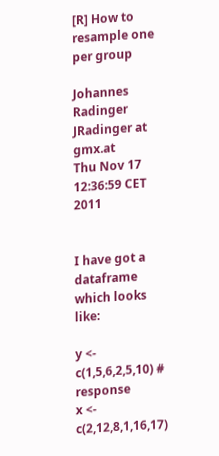[R] How to resample one per group

Johannes Radinger JRadinger at gmx.at
Thu Nov 17 12:36:59 CET 2011


I have got a dataframe which looks like:

y <- c(1,5,6,2,5,10) # response
x <- c(2,12,8,1,16,17)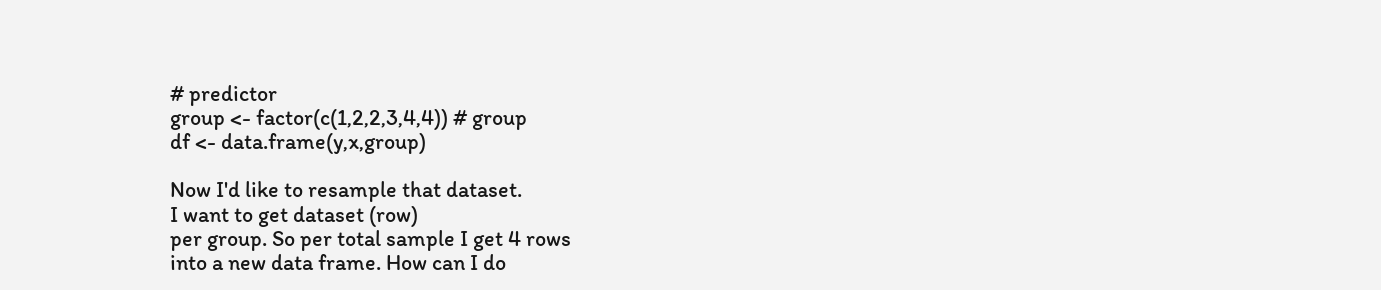# predictor
group <- factor(c(1,2,2,3,4,4)) # group
df <- data.frame(y,x,group)

Now I'd like to resample that dataset.
I want to get dataset (row)
per group. So per total sample I get 4 rows
into a new data frame. How can I do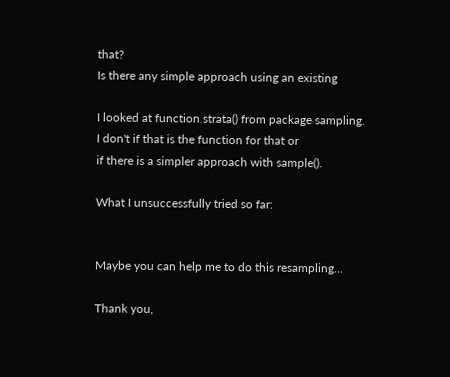that?
Is there any simple approach using an existing

I looked at function strata() from package sampling.
I don't if that is the function for that or
if there is a simpler approach with sample().

What I unsuccessfully tried so far:


Maybe you can help me to do this resampling...

Thank you,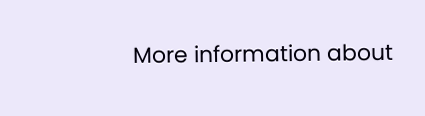More information about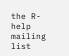the R-help mailing list